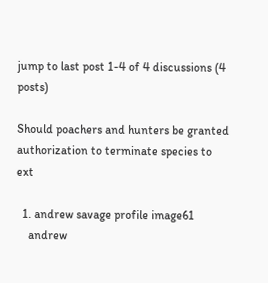jump to last post 1-4 of 4 discussions (4 posts)

Should poachers and hunters be granted authorization to terminate species to ext

  1. andrew savage profile image61
    andrew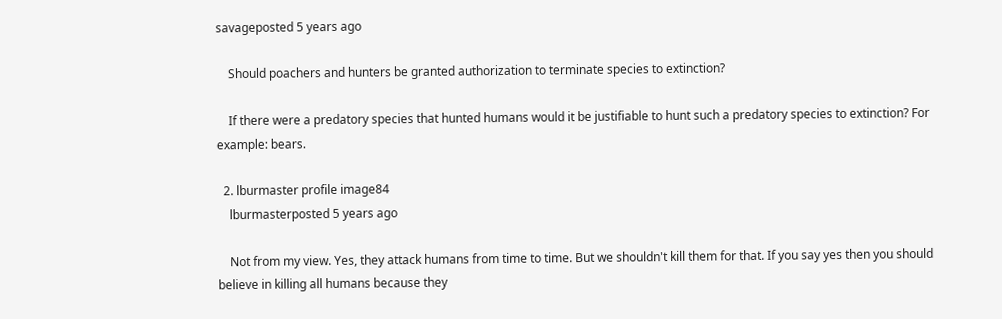savageposted 5 years ago

    Should poachers and hunters be granted authorization to terminate species to extinction?

    If there were a predatory species that hunted humans would it be justifiable to hunt such a predatory species to extinction? For example: bears.

  2. lburmaster profile image84
    lburmasterposted 5 years ago

    Not from my view. Yes, they attack humans from time to time. But we shouldn't kill them for that. If you say yes then you should believe in killing all humans because they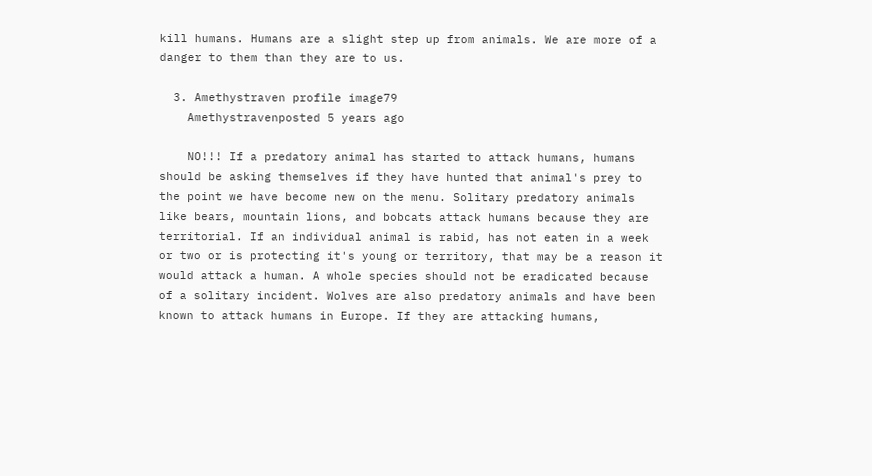kill humans. Humans are a slight step up from animals. We are more of a danger to them than they are to us.

  3. Amethystraven profile image79
    Amethystravenposted 5 years ago

    NO!!! If a predatory animal has started to attack humans, humans should be asking themselves if they have hunted that animal's prey to the point we have become new on the menu. Solitary predatory animals like bears, mountain lions, and bobcats attack humans because they are territorial. If an individual animal is rabid, has not eaten in a week or two or is protecting it's young or territory, that may be a reason it would attack a human. A whole species should not be eradicated because of a solitary incident. Wolves are also predatory animals and have been known to attack humans in Europe. If they are attacking humans,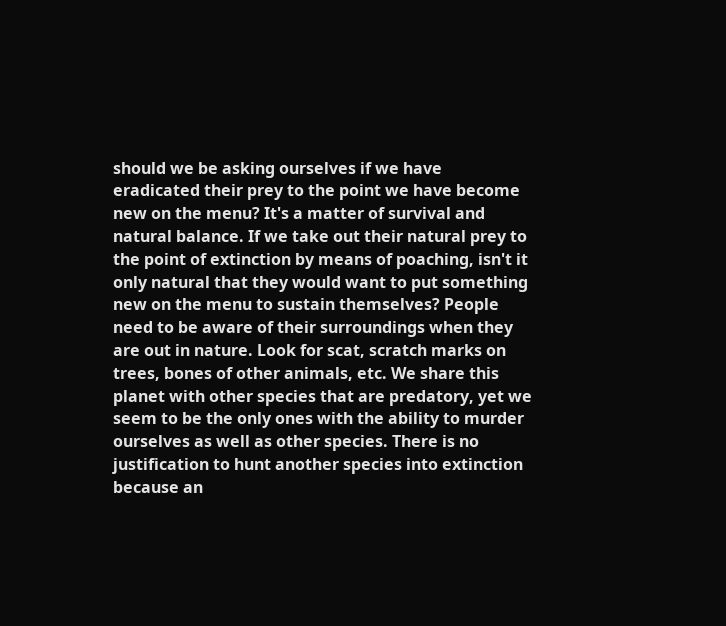should we be asking ourselves if we have eradicated their prey to the point we have become new on the menu? It's a matter of survival and natural balance. If we take out their natural prey to the point of extinction by means of poaching, isn't it only natural that they would want to put something new on the menu to sustain themselves? People need to be aware of their surroundings when they are out in nature. Look for scat, scratch marks on trees, bones of other animals, etc. We share this planet with other species that are predatory, yet we seem to be the only ones with the ability to murder ourselves as well as other species. There is no justification to hunt another species into extinction because an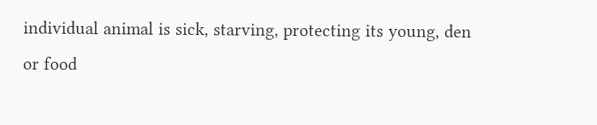individual animal is sick, starving, protecting its young, den or food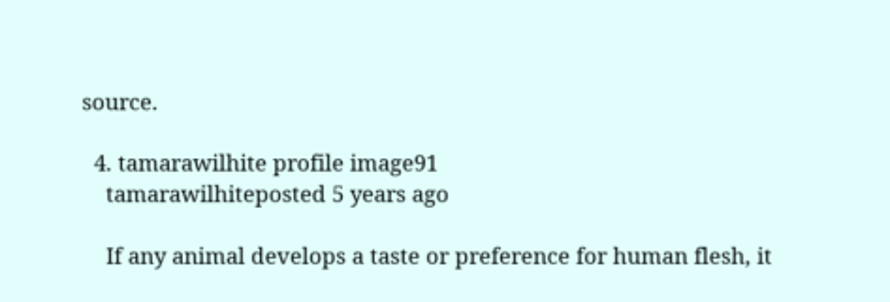source.

  4. tamarawilhite profile image91
    tamarawilhiteposted 5 years ago

    If any animal develops a taste or preference for human flesh, it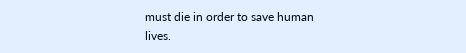must die in order to save human lives.